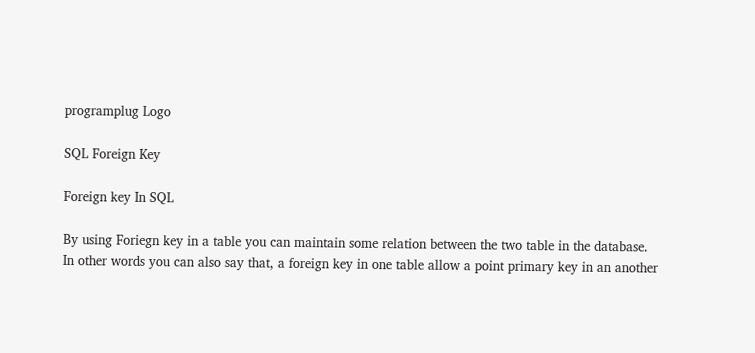programplug Logo

SQL Foreign Key

Foreign key In SQL

By using Foriegn key in a table you can maintain some relation between the two table in the database.
In other words you can also say that, a foreign key in one table allow a point primary key in an another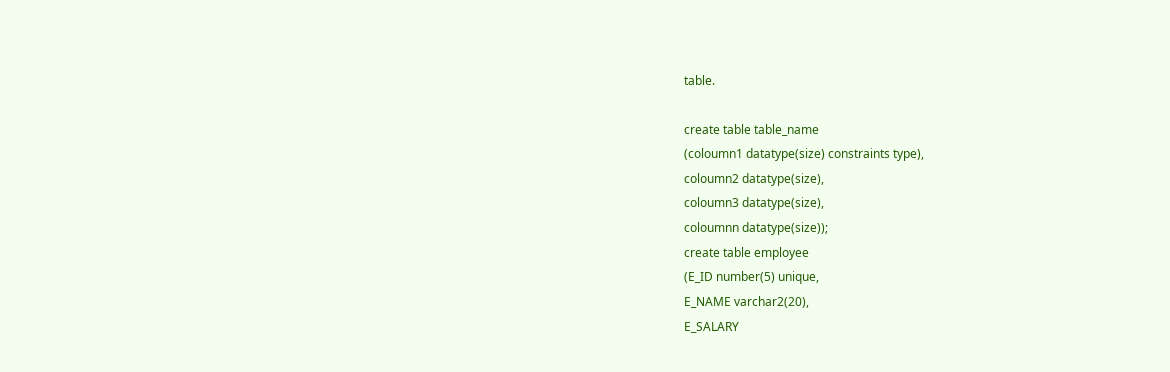table.

create table table_name
(coloumn1 datatype(size) constraints type),
coloumn2 datatype(size),
coloumn3 datatype(size),
coloumnn datatype(size));
create table employee
(E_ID number(5) unique,
E_NAME varchar2(20),
E_SALARY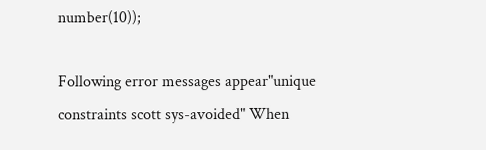number(10));

Following error messages appear"unique constraints scott sys-avoided" When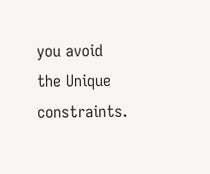you avoid the Unique constraints.